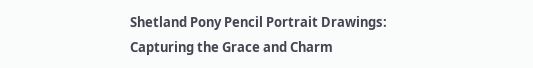Shetland Pony Pencil Portrait Drawings: Capturing the Grace and Charm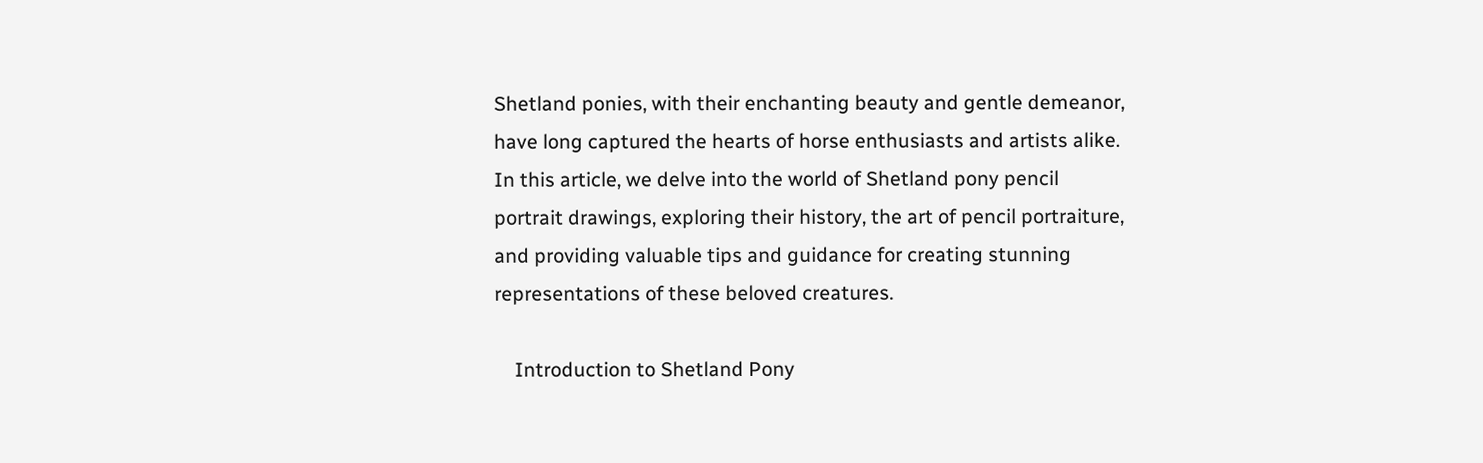Shetland ponies, with their enchanting beauty and gentle demeanor, have long captured the hearts of horse enthusiasts and artists alike. In this article, we delve into the world of Shetland pony pencil portrait drawings, exploring their history, the art of pencil portraiture, and providing valuable tips and guidance for creating stunning representations of these beloved creatures.

    Introduction to Shetland Pony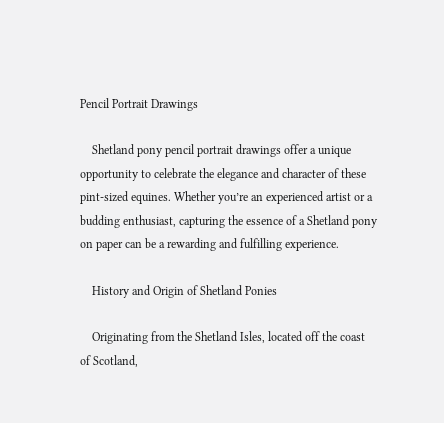Pencil Portrait Drawings

    Shetland pony pencil portrait drawings offer a unique opportunity to celebrate the elegance and character of these pint-sized equines. Whether you’re an experienced artist or a budding enthusiast, capturing the essence of a Shetland pony on paper can be a rewarding and fulfilling experience.

    History and Origin of Shetland Ponies

    Originating from the Shetland Isles, located off the coast of Scotland,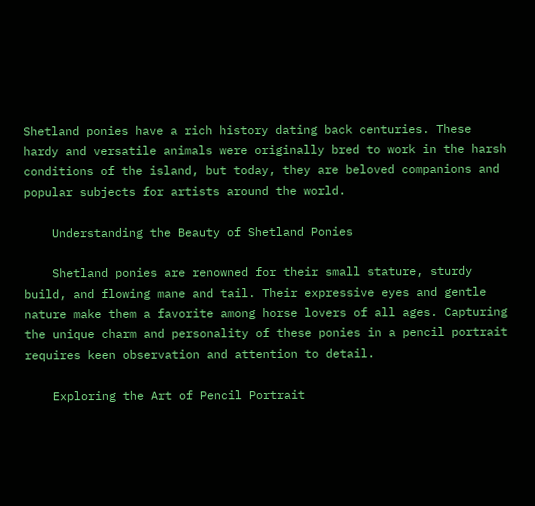Shetland ponies have a rich history dating back centuries. These hardy and versatile animals were originally bred to work in the harsh conditions of the island, but today, they are beloved companions and popular subjects for artists around the world.

    Understanding the Beauty of Shetland Ponies

    Shetland ponies are renowned for their small stature, sturdy build, and flowing mane and tail. Their expressive eyes and gentle nature make them a favorite among horse lovers of all ages. Capturing the unique charm and personality of these ponies in a pencil portrait requires keen observation and attention to detail.

    Exploring the Art of Pencil Portrait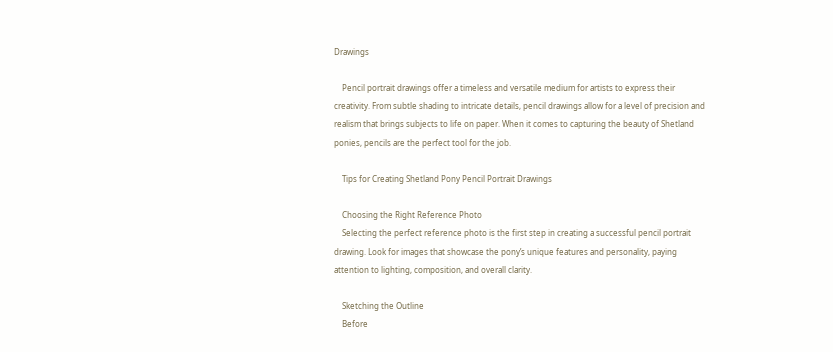Drawings

    Pencil portrait drawings offer a timeless and versatile medium for artists to express their creativity. From subtle shading to intricate details, pencil drawings allow for a level of precision and realism that brings subjects to life on paper. When it comes to capturing the beauty of Shetland ponies, pencils are the perfect tool for the job.

    Tips for Creating Shetland Pony Pencil Portrait Drawings

    Choosing the Right Reference Photo
    Selecting the perfect reference photo is the first step in creating a successful pencil portrait drawing. Look for images that showcase the pony’s unique features and personality, paying attention to lighting, composition, and overall clarity.

    Sketching the Outline
    Before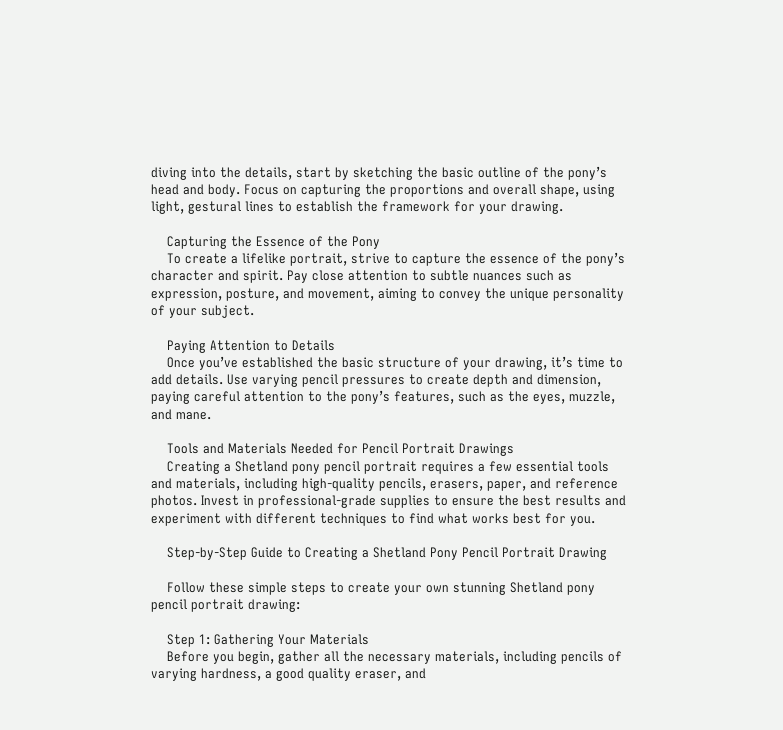diving into the details, start by sketching the basic outline of the pony’s head and body. Focus on capturing the proportions and overall shape, using light, gestural lines to establish the framework for your drawing.

    Capturing the Essence of the Pony
    To create a lifelike portrait, strive to capture the essence of the pony’s character and spirit. Pay close attention to subtle nuances such as expression, posture, and movement, aiming to convey the unique personality of your subject.

    Paying Attention to Details
    Once you’ve established the basic structure of your drawing, it’s time to add details. Use varying pencil pressures to create depth and dimension, paying careful attention to the pony’s features, such as the eyes, muzzle, and mane.

    Tools and Materials Needed for Pencil Portrait Drawings
    Creating a Shetland pony pencil portrait requires a few essential tools and materials, including high-quality pencils, erasers, paper, and reference photos. Invest in professional-grade supplies to ensure the best results and experiment with different techniques to find what works best for you.

    Step-by-Step Guide to Creating a Shetland Pony Pencil Portrait Drawing

    Follow these simple steps to create your own stunning Shetland pony pencil portrait drawing:

    Step 1: Gathering Your Materials
    Before you begin, gather all the necessary materials, including pencils of varying hardness, a good quality eraser, and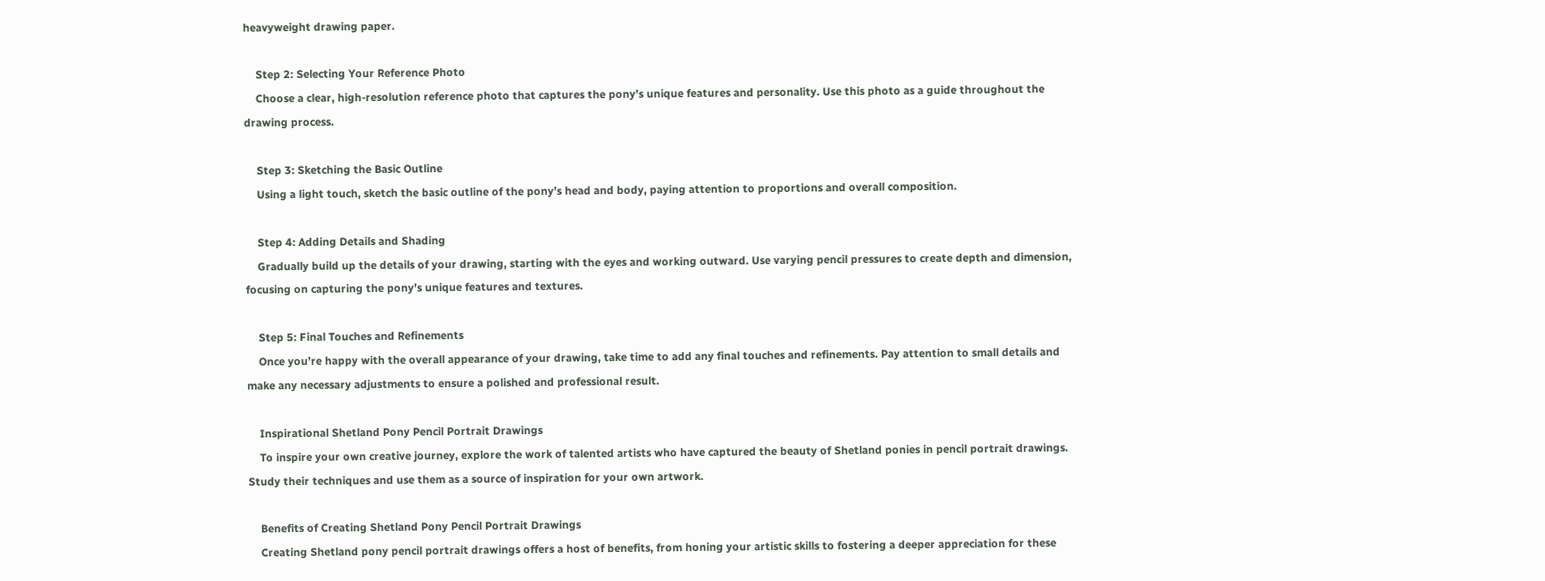heavyweight drawing paper.

    Step 2: Selecting Your Reference Photo
    Choose a clear, high-resolution reference photo that captures the pony’s unique features and personality. Use this photo as a guide throughout the drawing process.

    Step 3: Sketching the Basic Outline
    Using a light touch, sketch the basic outline of the pony’s head and body, paying attention to proportions and overall composition.

    Step 4: Adding Details and Shading
    Gradually build up the details of your drawing, starting with the eyes and working outward. Use varying pencil pressures to create depth and dimension, focusing on capturing the pony’s unique features and textures.

    Step 5: Final Touches and Refinements
    Once you’re happy with the overall appearance of your drawing, take time to add any final touches and refinements. Pay attention to small details and make any necessary adjustments to ensure a polished and professional result.

    Inspirational Shetland Pony Pencil Portrait Drawings
    To inspire your own creative journey, explore the work of talented artists who have captured the beauty of Shetland ponies in pencil portrait drawings. Study their techniques and use them as a source of inspiration for your own artwork.

    Benefits of Creating Shetland Pony Pencil Portrait Drawings
    Creating Shetland pony pencil portrait drawings offers a host of benefits, from honing your artistic skills to fostering a deeper appreciation for these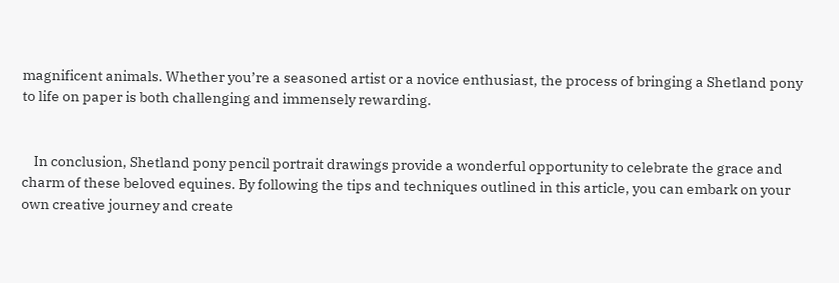magnificent animals. Whether you’re a seasoned artist or a novice enthusiast, the process of bringing a Shetland pony to life on paper is both challenging and immensely rewarding.


    In conclusion, Shetland pony pencil portrait drawings provide a wonderful opportunity to celebrate the grace and charm of these beloved equines. By following the tips and techniques outlined in this article, you can embark on your own creative journey and create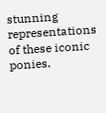stunning representations of these iconic ponies.